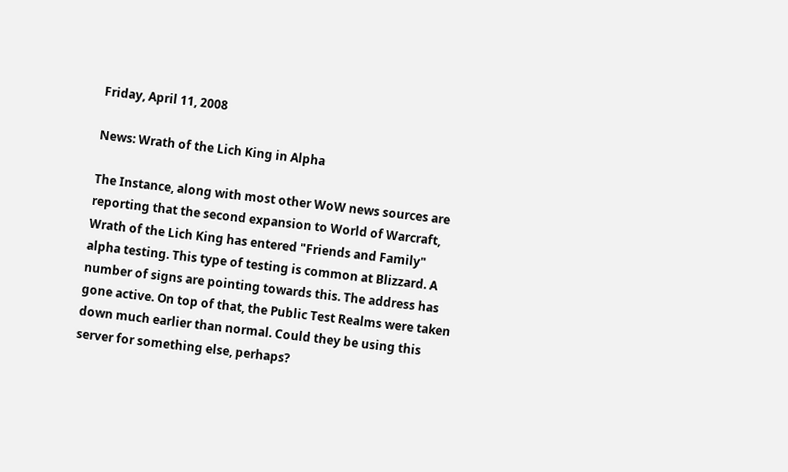Friday, April 11, 2008

News: Wrath of the Lich King in Alpha

The Instance, along with most other WoW news sources are reporting that the second expansion to World of Warcraft, Wrath of the Lich King has entered "Friends and Family" alpha testing. This type of testing is common at Blizzard. A number of signs are pointing towards this. The address has gone active. On top of that, the Public Test Realms were taken down much earlier than normal. Could they be using this server for something else, perhaps?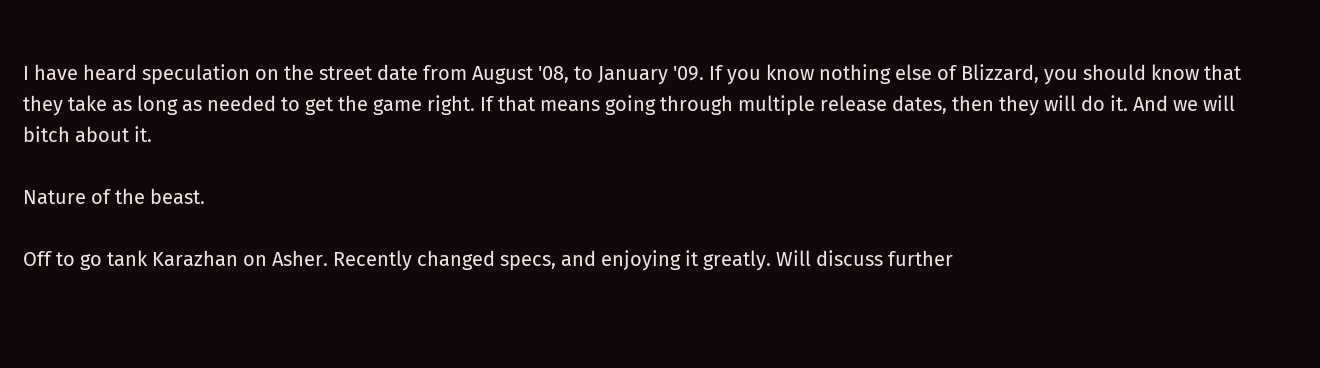I have heard speculation on the street date from August '08, to January '09. If you know nothing else of Blizzard, you should know that they take as long as needed to get the game right. If that means going through multiple release dates, then they will do it. And we will bitch about it.

Nature of the beast.

Off to go tank Karazhan on Asher. Recently changed specs, and enjoying it greatly. Will discuss further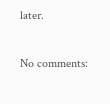later.

No comments: